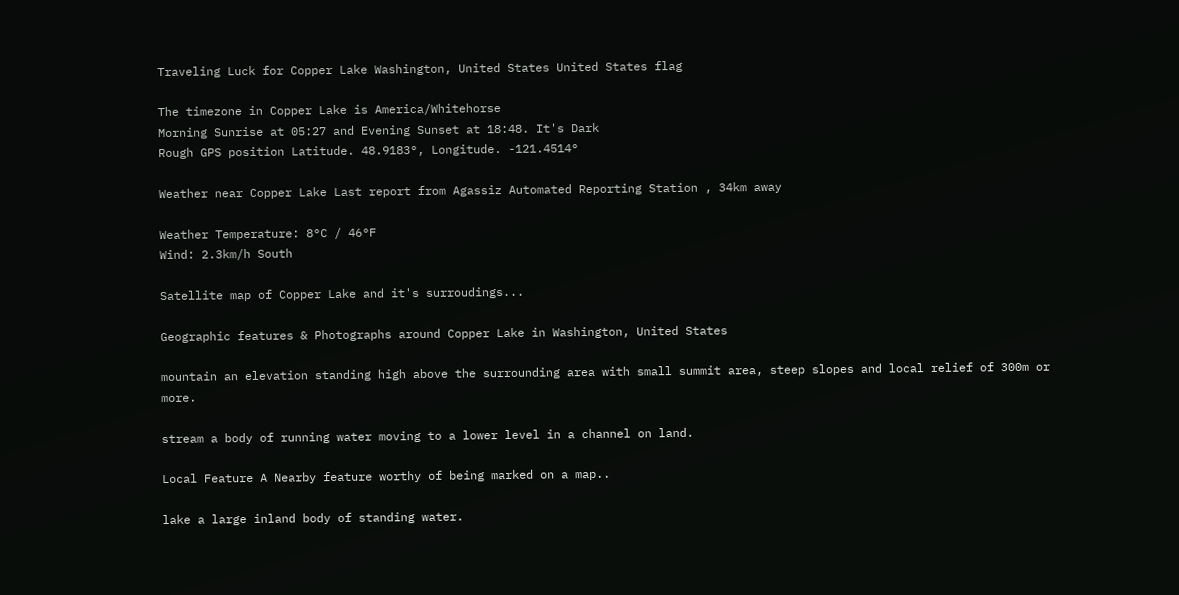Traveling Luck for Copper Lake Washington, United States United States flag

The timezone in Copper Lake is America/Whitehorse
Morning Sunrise at 05:27 and Evening Sunset at 18:48. It's Dark
Rough GPS position Latitude. 48.9183°, Longitude. -121.4514°

Weather near Copper Lake Last report from Agassiz Automated Reporting Station , 34km away

Weather Temperature: 8°C / 46°F
Wind: 2.3km/h South

Satellite map of Copper Lake and it's surroudings...

Geographic features & Photographs around Copper Lake in Washington, United States

mountain an elevation standing high above the surrounding area with small summit area, steep slopes and local relief of 300m or more.

stream a body of running water moving to a lower level in a channel on land.

Local Feature A Nearby feature worthy of being marked on a map..

lake a large inland body of standing water.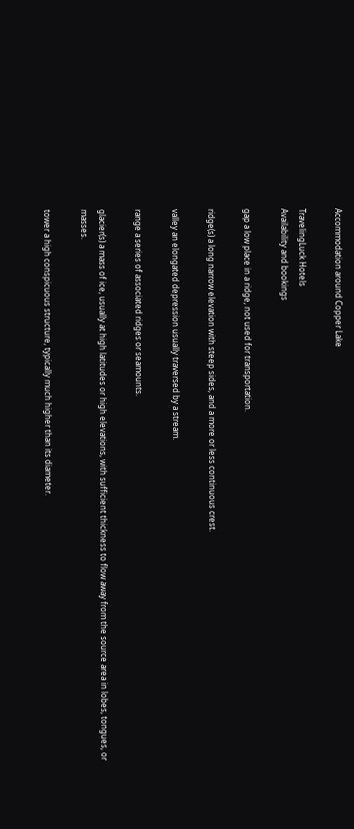Accommodation around Copper Lake

TravelingLuck Hotels
Availability and bookings

gap a low place in a ridge, not used for transportation.

ridge(s) a long narrow elevation with steep sides, and a more or less continuous crest.

valley an elongated depression usually traversed by a stream.

range a series of associated ridges or seamounts.

glacier(s) a mass of ice, usually at high latitudes or high elevations, with sufficient thickness to flow away from the source area in lobes, tongues, or masses.

tower a high conspicuous structure, typically much higher than its diameter.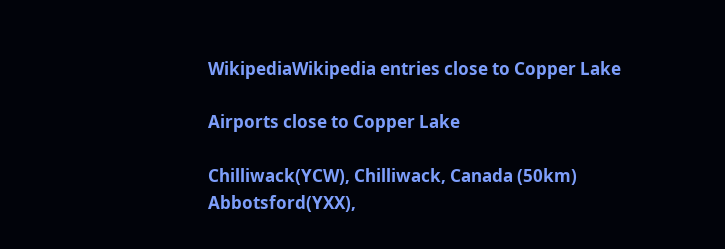WikipediaWikipedia entries close to Copper Lake

Airports close to Copper Lake

Chilliwack(YCW), Chilliwack, Canada (50km)
Abbotsford(YXX),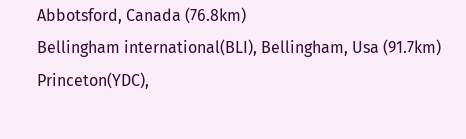Abbotsford, Canada (76.8km)
Bellingham international(BLI), Bellingham, Usa (91.7km)
Princeton(YDC),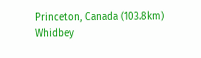Princeton, Canada (103.8km)
Whidbey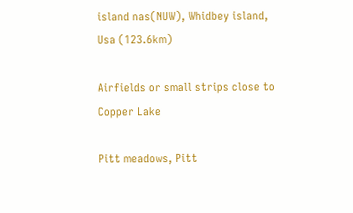island nas(NUW), Whidbey island, Usa (123.6km)

Airfields or small strips close to Copper Lake

Pitt meadows, Pitt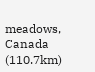meadows, Canada (110.7km)